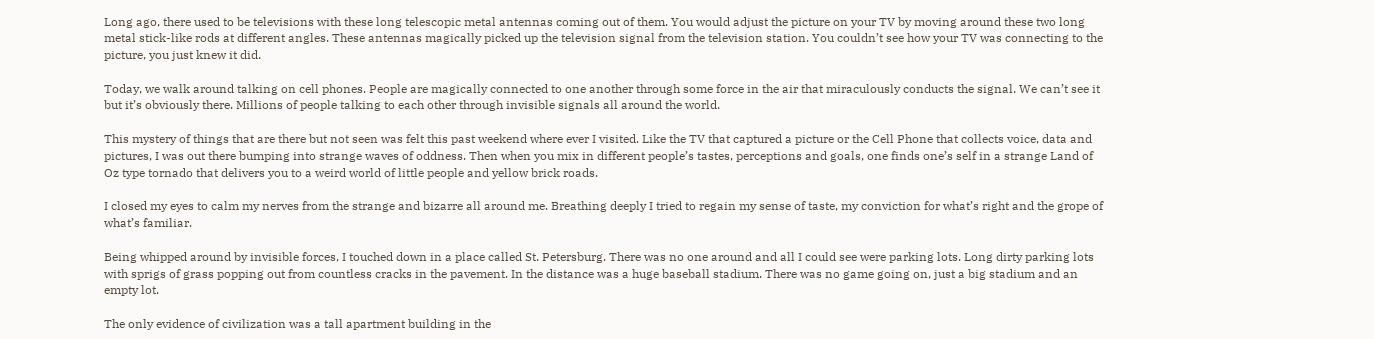Long ago, there used to be televisions with these long telescopic metal antennas coming out of them. You would adjust the picture on your TV by moving around these two long metal stick-like rods at different angles. These antennas magically picked up the television signal from the television station. You couldn’t see how your TV was connecting to the picture, you just knew it did.

Today, we walk around talking on cell phones. People are magically connected to one another through some force in the air that miraculously conducts the signal. We can’t see it but it’s obviously there. Millions of people talking to each other through invisible signals all around the world.

This mystery of things that are there but not seen was felt this past weekend where ever I visited. Like the TV that captured a picture or the Cell Phone that collects voice, data and pictures, I was out there bumping into strange waves of oddness. Then when you mix in different people’s tastes, perceptions and goals, one finds one’s self in a strange Land of Oz type tornado that delivers you to a weird world of little people and yellow brick roads.

I closed my eyes to calm my nerves from the strange and bizarre all around me. Breathing deeply I tried to regain my sense of taste, my conviction for what’s right and the grope of what’s familiar.

Being whipped around by invisible forces, I touched down in a place called St. Petersburg. There was no one around and all I could see were parking lots. Long dirty parking lots with sprigs of grass popping out from countless cracks in the pavement. In the distance was a huge baseball stadium. There was no game going on, just a big stadium and an empty lot.

The only evidence of civilization was a tall apartment building in the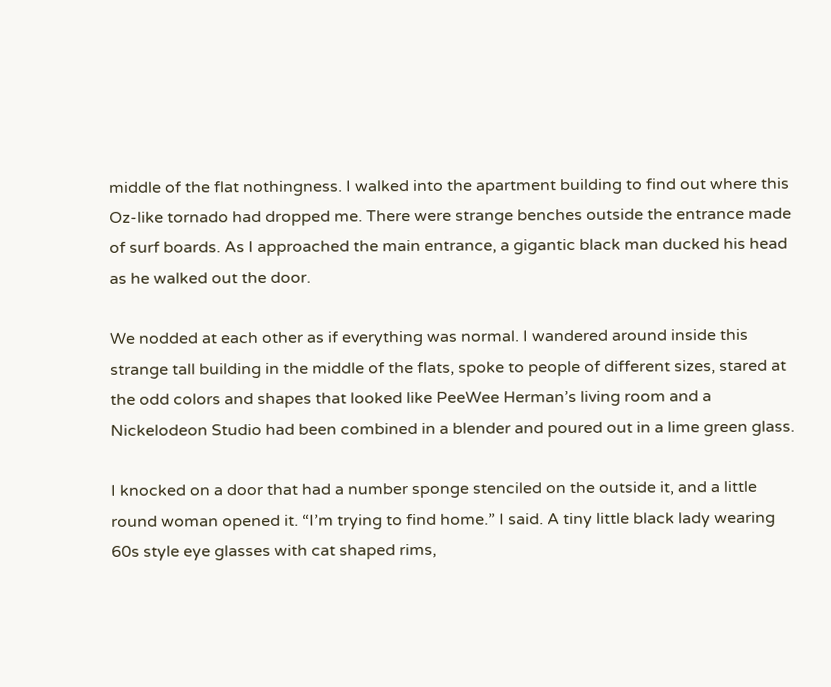middle of the flat nothingness. I walked into the apartment building to find out where this Oz-like tornado had dropped me. There were strange benches outside the entrance made of surf boards. As I approached the main entrance, a gigantic black man ducked his head as he walked out the door.

We nodded at each other as if everything was normal. I wandered around inside this strange tall building in the middle of the flats, spoke to people of different sizes, stared at the odd colors and shapes that looked like PeeWee Herman’s living room and a Nickelodeon Studio had been combined in a blender and poured out in a lime green glass.

I knocked on a door that had a number sponge stenciled on the outside it, and a little round woman opened it. “I’m trying to find home.” I said. A tiny little black lady wearing 60s style eye glasses with cat shaped rims,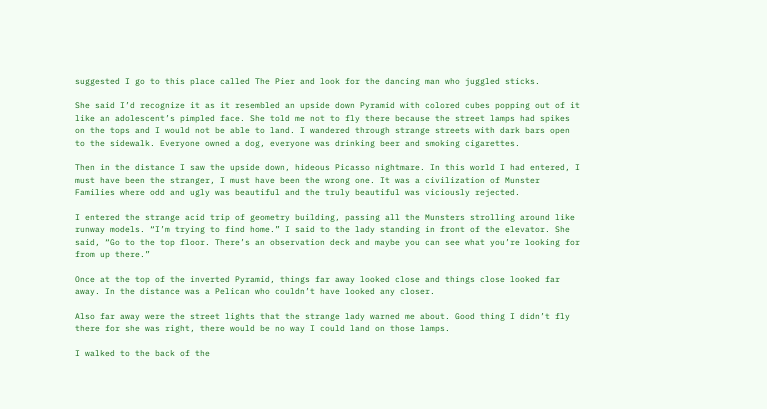suggested I go to this place called The Pier and look for the dancing man who juggled sticks.

She said I’d recognize it as it resembled an upside down Pyramid with colored cubes popping out of it like an adolescent’s pimpled face. She told me not to fly there because the street lamps had spikes on the tops and I would not be able to land. I wandered through strange streets with dark bars open to the sidewalk. Everyone owned a dog, everyone was drinking beer and smoking cigarettes.

Then in the distance I saw the upside down, hideous Picasso nightmare. In this world I had entered, I must have been the stranger, I must have been the wrong one. It was a civilization of Munster Families where odd and ugly was beautiful and the truly beautiful was viciously rejected.

I entered the strange acid trip of geometry building, passing all the Munsters strolling around like runway models. “I’m trying to find home.” I said to the lady standing in front of the elevator. She said, “Go to the top floor. There’s an observation deck and maybe you can see what you’re looking for from up there.”

Once at the top of the inverted Pyramid, things far away looked close and things close looked far away. In the distance was a Pelican who couldn’t have looked any closer.

Also far away were the street lights that the strange lady warned me about. Good thing I didn’t fly there for she was right, there would be no way I could land on those lamps.

I walked to the back of the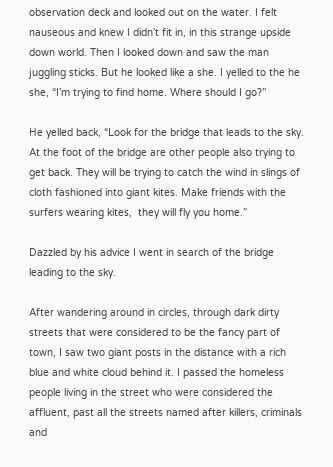observation deck and looked out on the water. I felt nauseous and knew I didn’t fit in, in this strange upside down world. Then I looked down and saw the man juggling sticks. But he looked like a she. I yelled to the he she, “I’m trying to find home. Where should I go?”

He yelled back, “Look for the bridge that leads to the sky. At the foot of the bridge are other people also trying to get back. They will be trying to catch the wind in slings of cloth fashioned into giant kites. Make friends with the surfers wearing kites,  they will fly you home.”

Dazzled by his advice I went in search of the bridge leading to the sky.

After wandering around in circles, through dark dirty streets that were considered to be the fancy part of town, I saw two giant posts in the distance with a rich blue and white cloud behind it. I passed the homeless people living in the street who were considered the affluent, past all the streets named after killers, criminals and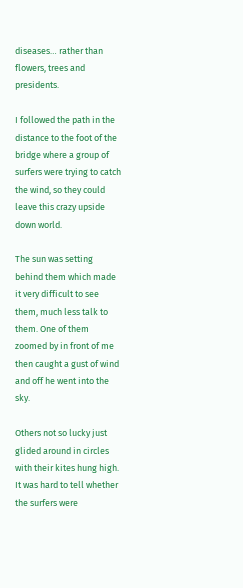diseases… rather than flowers, trees and presidents.

I followed the path in the distance to the foot of the bridge where a group of surfers were trying to catch the wind, so they could  leave this crazy upside down world.

The sun was setting behind them which made it very difficult to see them, much less talk to them. One of them zoomed by in front of me then caught a gust of wind and off he went into the sky.

Others not so lucky just glided around in circles with their kites hung high. It was hard to tell whether the surfers were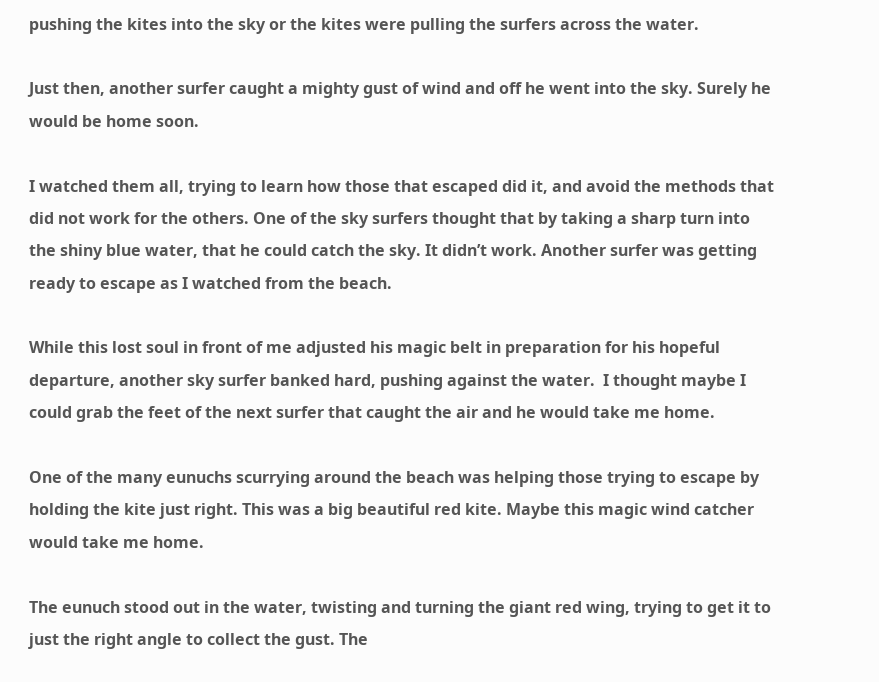pushing the kites into the sky or the kites were pulling the surfers across the water.

Just then, another surfer caught a mighty gust of wind and off he went into the sky. Surely he would be home soon.

I watched them all, trying to learn how those that escaped did it, and avoid the methods that did not work for the others. One of the sky surfers thought that by taking a sharp turn into the shiny blue water, that he could catch the sky. It didn’t work. Another surfer was getting ready to escape as I watched from the beach.

While this lost soul in front of me adjusted his magic belt in preparation for his hopeful departure, another sky surfer banked hard, pushing against the water.  I thought maybe I could grab the feet of the next surfer that caught the air and he would take me home.

One of the many eunuchs scurrying around the beach was helping those trying to escape by holding the kite just right. This was a big beautiful red kite. Maybe this magic wind catcher would take me home.

The eunuch stood out in the water, twisting and turning the giant red wing, trying to get it to just the right angle to collect the gust. The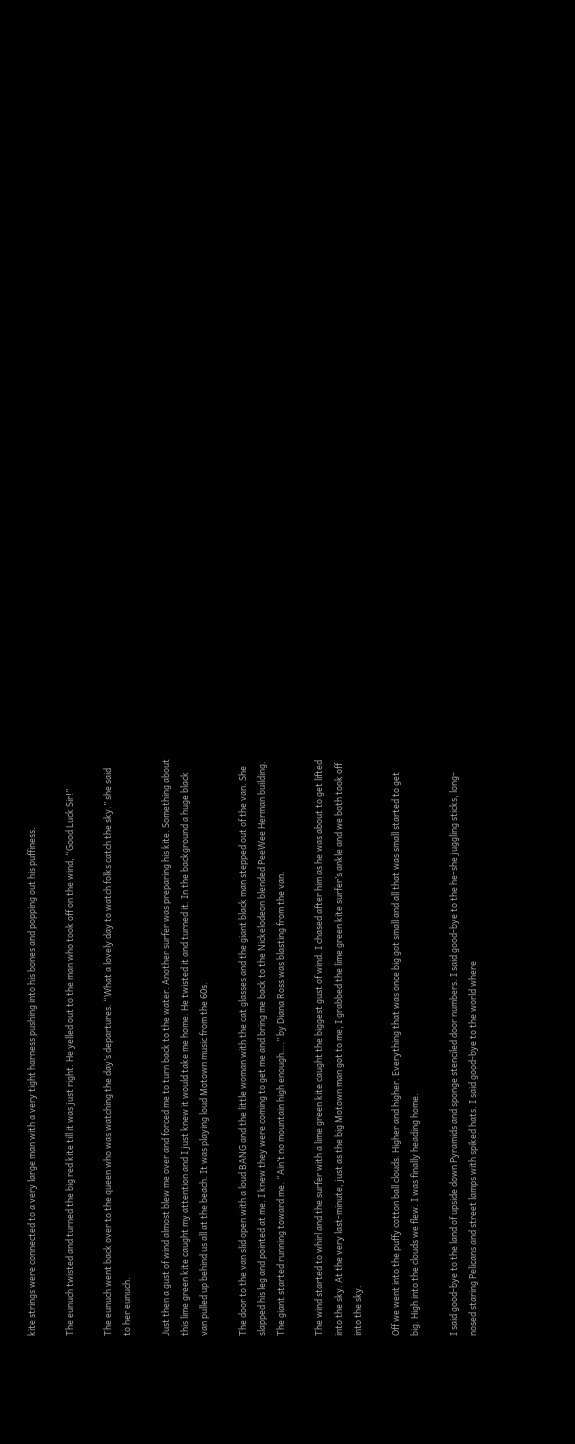kite strings were connected to a very large man with a very tight harness pushing into his bones and popping out his puffiness.

The eunuch twisted and turned the big red kite till it was just right. He yelled out to the man who took off on the wind, “Good Luck Sir!”

The eunuch went back over to the queen who was watching the day’s departures. “What a lovely day to watch folks catch the sky.” she said to her eunuch.

Just then a gust of wind almost blew me over and forced me to turn back to the water. Another surfer was preparing his kite. Something about this lime green kite caught my attention and I just knew it would take me home. He twisted it and turned it. In the background a huge black van pulled up behind us all at the beach. It was playing loud Motown music from the 60s.

The door to the van slid open with a loud BANG and the little woman with the cat glasses and the giant black man stepped out of the van. She slapped his leg and pointed at me. I knew they were coming to get me and bring me back to the Nickelodeon blended PeeWee Herman building. The giant started running toward me. “Ain’t no mountain high enough….” by Diana Ross was blasting from the van.

The wind started to whirl and the surfer with a lime green kite caught the biggest gust of wind. I chased after him as he was about to get lifted into the sky. At the very last-minute, just as the big Motown man got to me, I grabbed the lime green kite surfer’s ankle and we both took off into the sky.

Off we went into the puffy cotton ball clouds. Higher and higher. Everything that was once big got small and all that was small started to get big. High into the clouds we flew. I was finally heading home.

I said good-bye to the land of upside down Pyramids and sponge stenciled door numbers. I said good-bye to the he-she juggling sticks, long-nosed staring Pelicans and street lamps with spiked hats. I said good-bye to the world where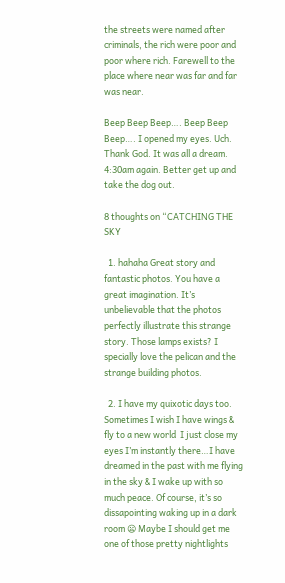the streets were named after criminals, the rich were poor and poor where rich. Farewell to the place where near was far and far was near.

Beep Beep Beep…. Beep Beep Beep…. I opened my eyes. Uch. Thank God. It was all a dream. 4:30am again. Better get up and take the dog out.

8 thoughts on “CATCHING THE SKY

  1. hahaha Great story and fantastic photos. You have a great imagination. It’s unbelievable that the photos perfectly illustrate this strange story. Those lamps exists? I specially love the pelican and the strange building photos.

  2. I have my quixotic days too. Sometimes I wish I have wings & fly to a new world  I just close my eyes I’m instantly there…I have dreamed in the past with me flying in the sky & I wake up with so much peace. Of course, it’s so dissapointing waking up in a dark room 😦 Maybe I should get me one of those pretty nightlights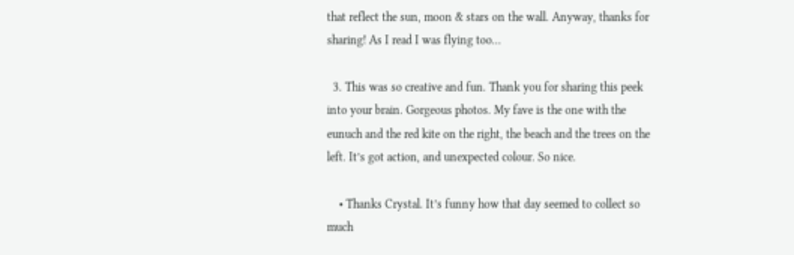that reflect the sun, moon & stars on the wall. Anyway, thanks for sharing! As I read I was flying too…

  3. This was so creative and fun. Thank you for sharing this peek into your brain. Gorgeous photos. My fave is the one with the eunuch and the red kite on the right, the beach and the trees on the left. It’s got action, and unexpected colour. So nice.

    • Thanks Crystal. It’s funny how that day seemed to collect so much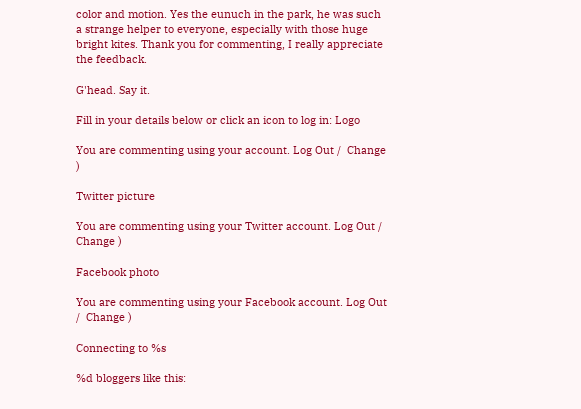color and motion. Yes the eunuch in the park, he was such a strange helper to everyone, especially with those huge bright kites. Thank you for commenting, I really appreciate the feedback.

G'head. Say it.

Fill in your details below or click an icon to log in: Logo

You are commenting using your account. Log Out /  Change )

Twitter picture

You are commenting using your Twitter account. Log Out /  Change )

Facebook photo

You are commenting using your Facebook account. Log Out /  Change )

Connecting to %s

%d bloggers like this: